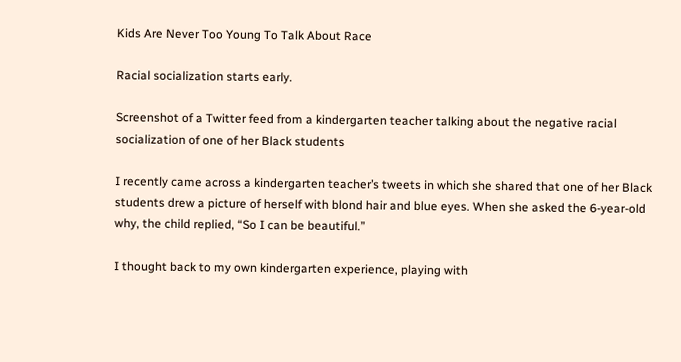Kids Are Never Too Young To Talk About Race

Racial socialization starts early.

Screenshot of a Twitter feed from a kindergarten teacher talking about the negative racial socialization of one of her Black students

I recently came across a kindergarten teacher’s tweets in which she shared that one of her Black students drew a picture of herself with blond hair and blue eyes. When she asked the 6-year-old why, the child replied, “So I can be beautiful.”

I thought back to my own kindergarten experience, playing with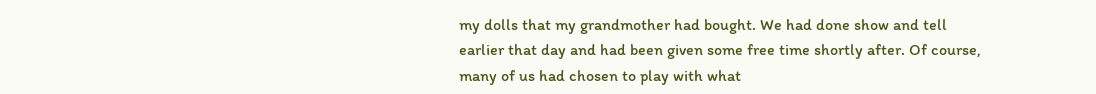my dolls that my grandmother had bought. We had done show and tell earlier that day and had been given some free time shortly after. Of course, many of us had chosen to play with what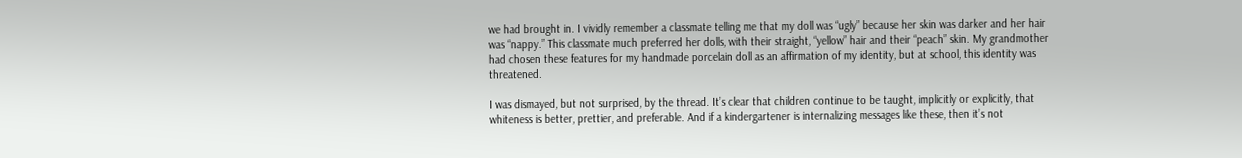we had brought in. I vividly remember a classmate telling me that my doll was “ugly” because her skin was darker and her hair was “nappy.” This classmate much preferred her dolls, with their straight, “yellow” hair and their “peach” skin. My grandmother had chosen these features for my handmade porcelain doll as an affirmation of my identity, but at school, this identity was threatened.

I was dismayed, but not surprised, by the thread. It’s clear that children continue to be taught, implicitly or explicitly, that whiteness is better, prettier, and preferable. And if a kindergartener is internalizing messages like these, then it’s not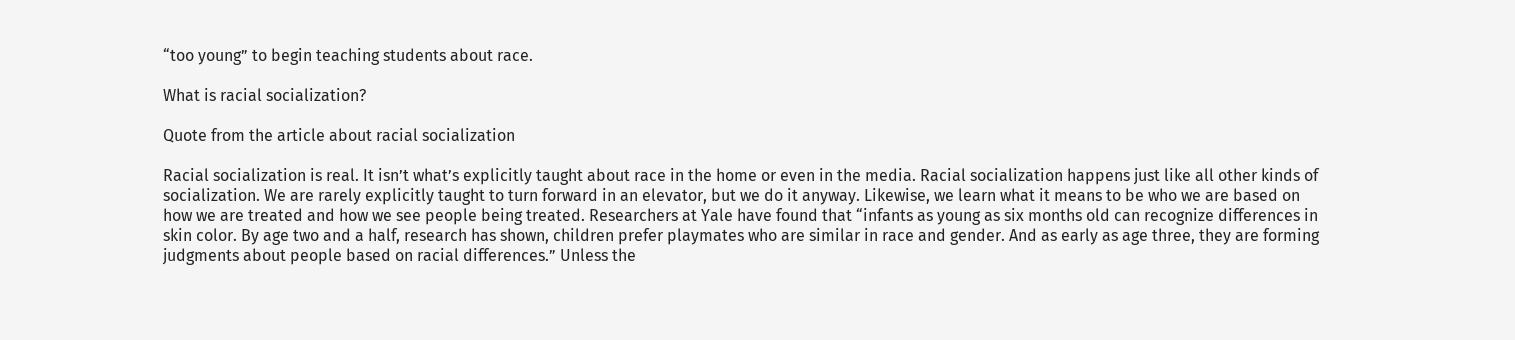“too young” to begin teaching students about race.

What is racial socialization?

Quote from the article about racial socialization

Racial socialization is real. It isn’t what’s explicitly taught about race in the home or even in the media. Racial socialization happens just like all other kinds of socialization. We are rarely explicitly taught to turn forward in an elevator, but we do it anyway. Likewise, we learn what it means to be who we are based on how we are treated and how we see people being treated. Researchers at Yale have found that “infants as young as six months old can recognize differences in skin color. By age two and a half, research has shown, children prefer playmates who are similar in race and gender. And as early as age three, they are forming judgments about people based on racial differences.” Unless the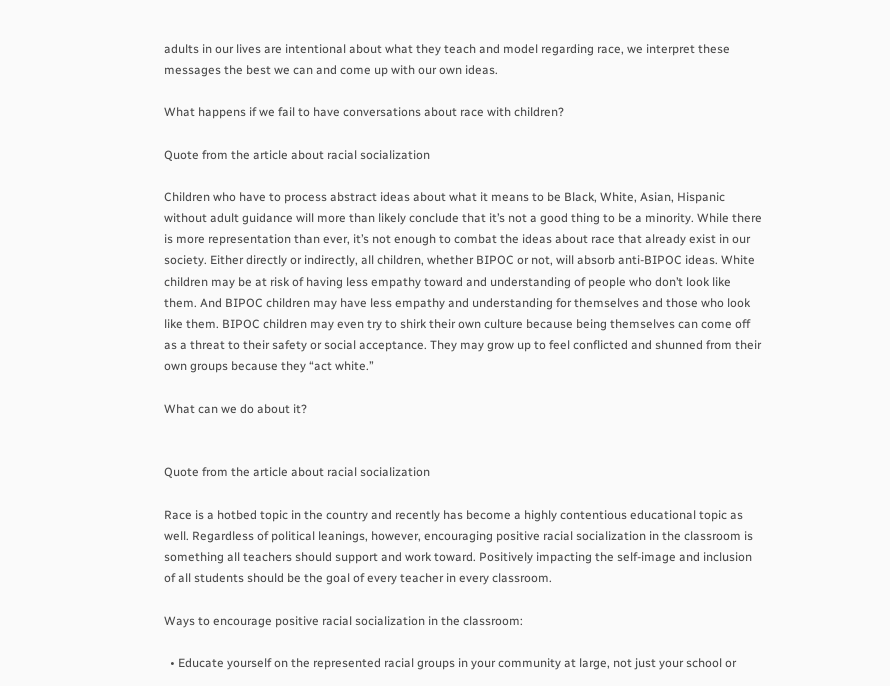adults in our lives are intentional about what they teach and model regarding race, we interpret these messages the best we can and come up with our own ideas.

What happens if we fail to have conversations about race with children?

Quote from the article about racial socialization

Children who have to process abstract ideas about what it means to be Black, White, Asian, Hispanic without adult guidance will more than likely conclude that it’s not a good thing to be a minority. While there is more representation than ever, it’s not enough to combat the ideas about race that already exist in our society. Either directly or indirectly, all children, whether BIPOC or not, will absorb anti-BIPOC ideas. White children may be at risk of having less empathy toward and understanding of people who don’t look like them. And BIPOC children may have less empathy and understanding for themselves and those who look like them. BIPOC children may even try to shirk their own culture because being themselves can come off as a threat to their safety or social acceptance. They may grow up to feel conflicted and shunned from their own groups because they “act white.”

What can we do about it?


Quote from the article about racial socialization

Race is a hotbed topic in the country and recently has become a highly contentious educational topic as well. Regardless of political leanings, however, encouraging positive racial socialization in the classroom is something all teachers should support and work toward. Positively impacting the self-image and inclusion of all students should be the goal of every teacher in every classroom.

Ways to encourage positive racial socialization in the classroom:

  • Educate yourself on the represented racial groups in your community at large, not just your school or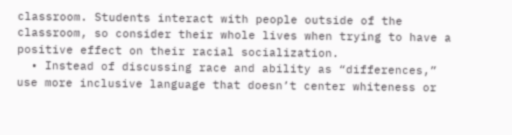classroom. Students interact with people outside of the classroom, so consider their whole lives when trying to have a positive effect on their racial socialization.
  • Instead of discussing race and ability as “differences,” use more inclusive language that doesn’t center whiteness or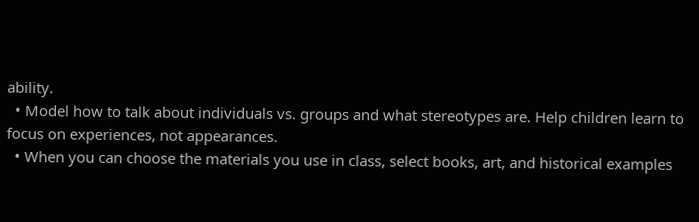ability.
  • Model how to talk about individuals vs. groups and what stereotypes are. Help children learn to focus on experiences, not appearances.
  • When you can choose the materials you use in class, select books, art, and historical examples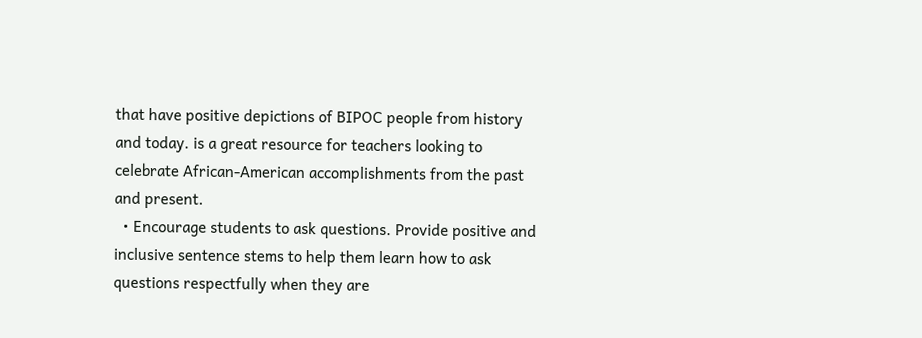that have positive depictions of BIPOC people from history and today. is a great resource for teachers looking to celebrate African-American accomplishments from the past and present.
  • Encourage students to ask questions. Provide positive and inclusive sentence stems to help them learn how to ask questions respectfully when they are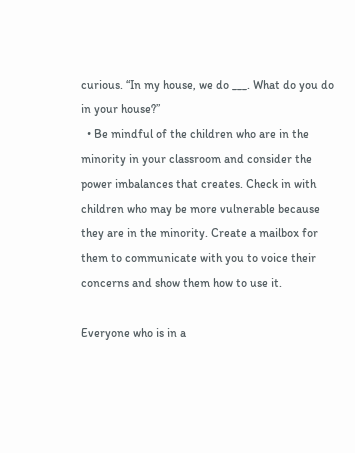curious. “In my house, we do ___. What do you do in your house?”
  • Be mindful of the children who are in the minority in your classroom and consider the power imbalances that creates. Check in with children who may be more vulnerable because they are in the minority. Create a mailbox for them to communicate with you to voice their concerns and show them how to use it.

Everyone who is in a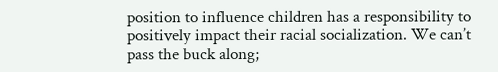position to influence children has a responsibility to positively impact their racial socialization. We can’t pass the buck along;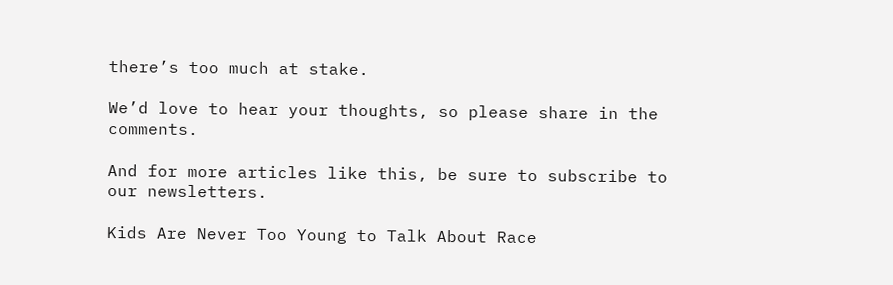there’s too much at stake.

We’d love to hear your thoughts, so please share in the comments.

And for more articles like this, be sure to subscribe to our newsletters.

Kids Are Never Too Young to Talk About Race